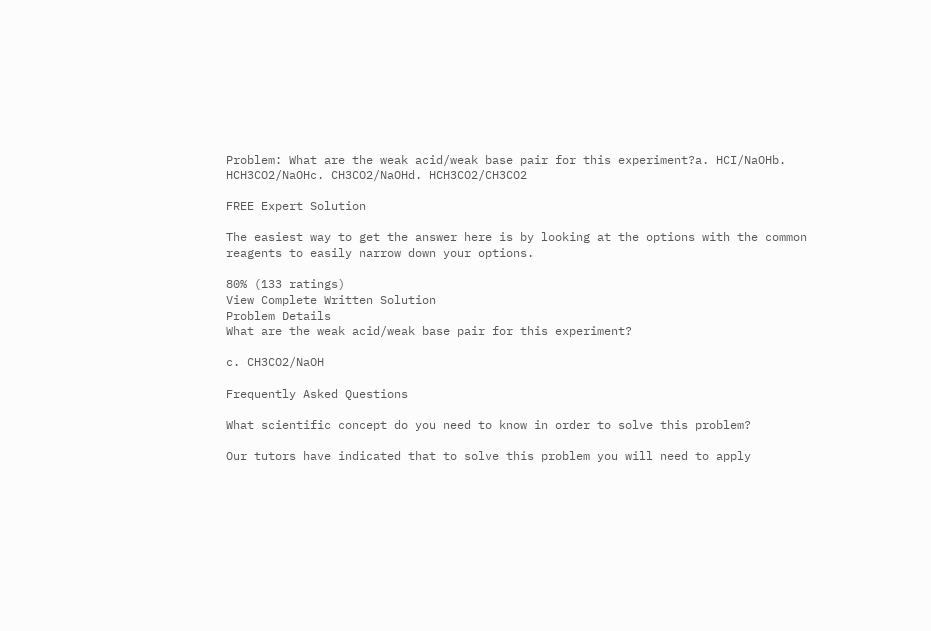Problem: What are the weak acid/weak base pair for this experiment?a. HCI/NaOHb. HCH3CO2/NaOHc. CH3CO2/NaOHd. HCH3CO2/CH3CO2

FREE Expert Solution

The easiest way to get the answer here is by looking at the options with the common reagents to easily narrow down your options.

80% (133 ratings)
View Complete Written Solution
Problem Details
What are the weak acid/weak base pair for this experiment?

c. CH3CO2/NaOH

Frequently Asked Questions

What scientific concept do you need to know in order to solve this problem?

Our tutors have indicated that to solve this problem you will need to apply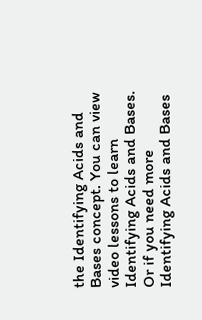the Identifying Acids and Bases concept. You can view video lessons to learn Identifying Acids and Bases. Or if you need more Identifying Acids and Bases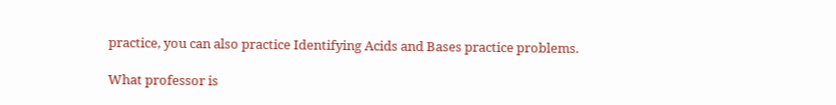practice, you can also practice Identifying Acids and Bases practice problems.

What professor is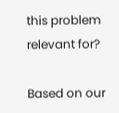this problem relevant for?

Based on our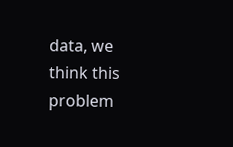data, we think this problem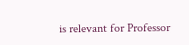is relevant for Professor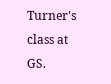Turner's class at GS.